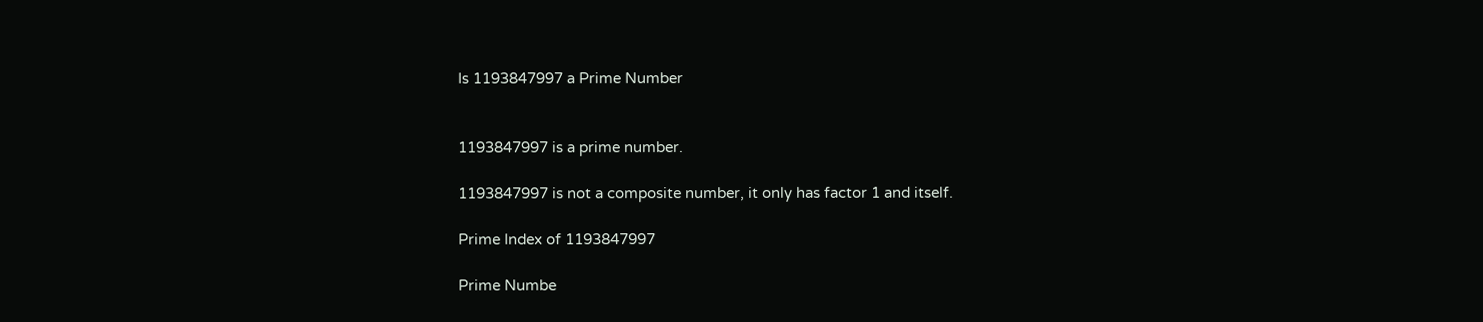Is 1193847997 a Prime Number


1193847997 is a prime number.

1193847997 is not a composite number, it only has factor 1 and itself.

Prime Index of 1193847997

Prime Numbe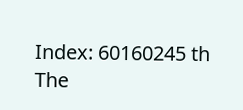Index: 60160245 th
The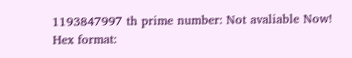1193847997 th prime number: Not avaliable Now!
Hex format: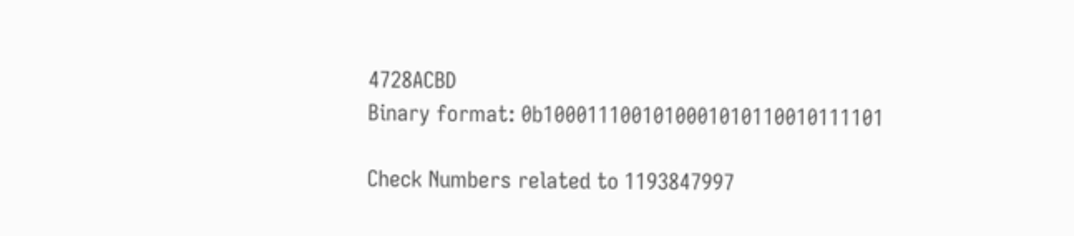4728ACBD
Binary format: 0b1000111001010001010110010111101

Check Numbers related to 1193847997